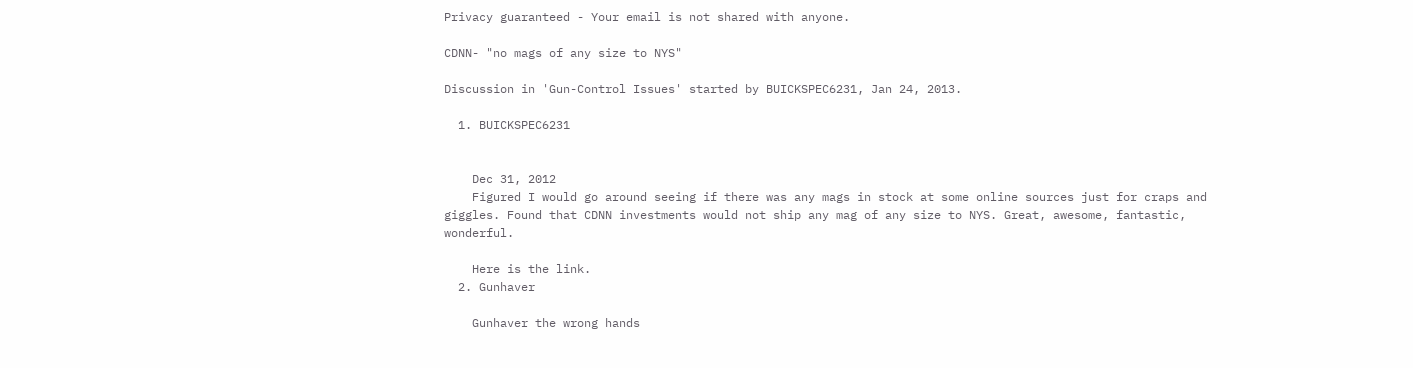Privacy guaranteed - Your email is not shared with anyone.

CDNN- "no mags of any size to NYS"

Discussion in 'Gun-Control Issues' started by BUICKSPEC6231, Jan 24, 2013.

  1. BUICKSPEC6231


    Dec 31, 2012
    Figured I would go around seeing if there was any mags in stock at some online sources just for craps and giggles. Found that CDNN investments would not ship any mag of any size to NYS. Great, awesome, fantastic, wonderful.

    Here is the link.
  2. Gunhaver

    Gunhaver the wrong hands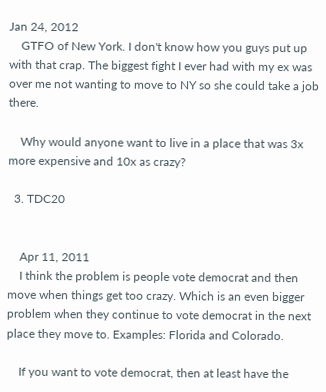Jan 24, 2012
    GTFO of New York. I don't know how you guys put up with that crap. The biggest fight I ever had with my ex was over me not wanting to move to NY so she could take a job there.

    Why would anyone want to live in a place that was 3x more expensive and 10x as crazy?

  3. TDC20


    Apr 11, 2011
    I think the problem is people vote democrat and then move when things get too crazy. Which is an even bigger problem when they continue to vote democrat in the next place they move to. Examples: Florida and Colorado.

    If you want to vote democrat, then at least have the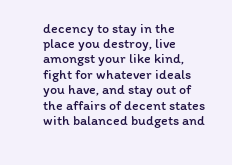decency to stay in the place you destroy, live amongst your like kind, fight for whatever ideals you have, and stay out of the affairs of decent states with balanced budgets and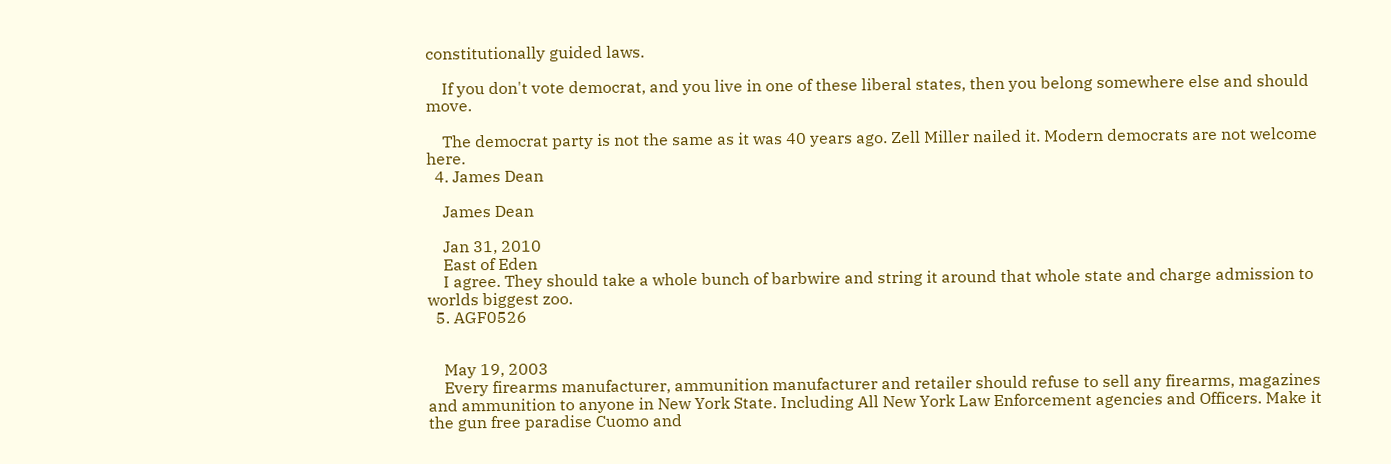constitutionally guided laws.

    If you don't vote democrat, and you live in one of these liberal states, then you belong somewhere else and should move.

    The democrat party is not the same as it was 40 years ago. Zell Miller nailed it. Modern democrats are not welcome here.
  4. James Dean

    James Dean

    Jan 31, 2010
    East of Eden
    I agree. They should take a whole bunch of barbwire and string it around that whole state and charge admission to worlds biggest zoo.
  5. AGF0526


    May 19, 2003
    Every firearms manufacturer, ammunition manufacturer and retailer should refuse to sell any firearms, magazines and ammunition to anyone in New York State. Including All New York Law Enforcement agencies and Officers. Make it the gun free paradise Cuomo and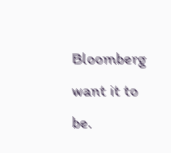Bloomberg want it to be.